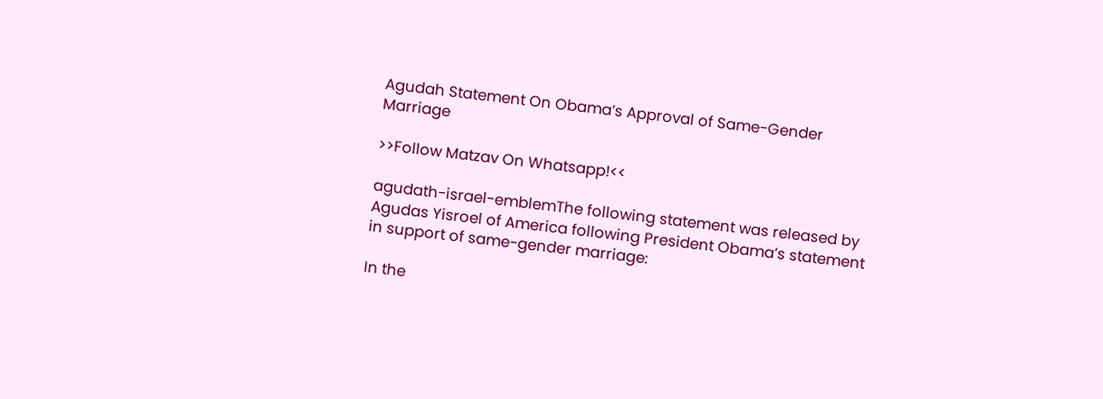Agudah Statement On Obama’s Approval of Same-Gender Marriage

>>Follow Matzav On Whatsapp!<<

agudath-israel-emblemThe following statement was released by Agudas Yisroel of America following President Obama’s statement in support of same-gender marriage:

In the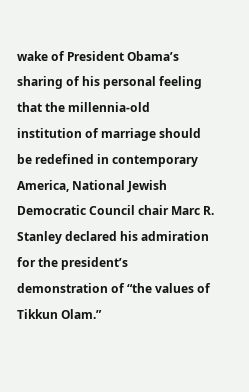wake of President Obama’s sharing of his personal feeling that the millennia-old institution of marriage should be redefined in contemporary America, National Jewish Democratic Council chair Marc R. Stanley declared his admiration for the president’s demonstration of “the values of Tikkun Olam.”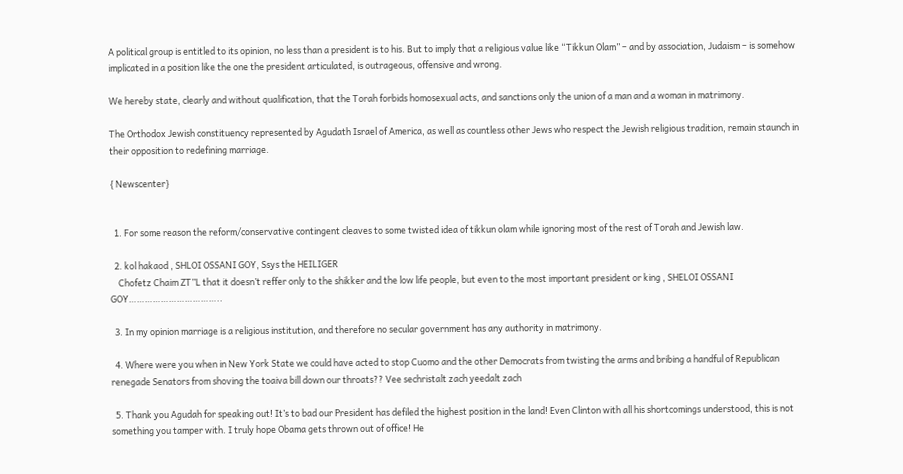A political group is entitled to its opinion, no less than a president is to his. But to imply that a religious value like “Tikkun Olam” – and by association, Judaism – is somehow implicated in a position like the one the president articulated, is outrageous, offensive and wrong.

We hereby state, clearly and without qualification, that the Torah forbids homosexual acts, and sanctions only the union of a man and a woman in matrimony.

The Orthodox Jewish constituency represented by Agudath Israel of America, as well as countless other Jews who respect the Jewish religious tradition, remain staunch in their opposition to redefining marriage.

{ Newscenter}


  1. For some reason the reform/conservative contingent cleaves to some twisted idea of tikkun olam while ignoring most of the rest of Torah and Jewish law.

  2. kol hakaod , SHLOI OSSANI GOY, Ssys the HEILIGER
    Chofetz Chaim ZT”L that it doesn’t reffer only to the shikker and the low life people, but even to the most important president or king , SHELOI OSSANI GOY……………………………..

  3. In my opinion marriage is a religious institution, and therefore no secular government has any authority in matrimony.

  4. Where were you when in New York State we could have acted to stop Cuomo and the other Democrats from twisting the arms and bribing a handful of Republican renegade Senators from shoving the toaiva bill down our throats?? Vee sechristalt zach yeedalt zach

  5. Thank you Agudah for speaking out! It’s to bad our President has defiled the highest position in the land! Even Clinton with all his shortcomings understood, this is not something you tamper with. I truly hope Obama gets thrown out of office! He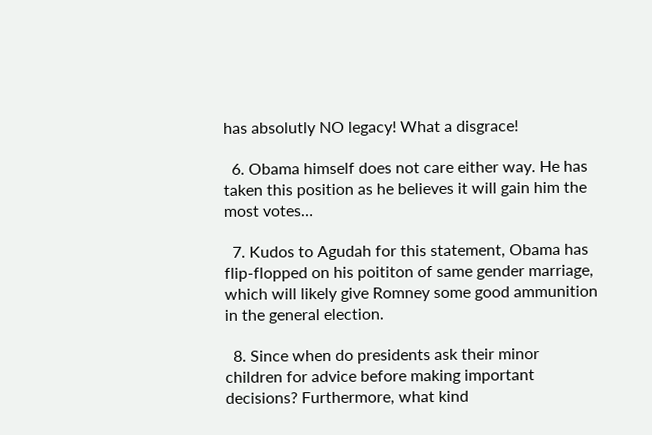has absolutly NO legacy! What a disgrace!

  6. Obama himself does not care either way. He has taken this position as he believes it will gain him the most votes…

  7. Kudos to Agudah for this statement, Obama has flip-flopped on his poititon of same gender marriage, which will likely give Romney some good ammunition in the general election.

  8. Since when do presidents ask their minor children for advice before making important decisions? Furthermore, what kind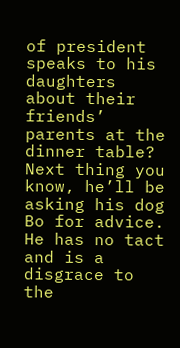of president speaks to his daughters about their friends’ parents at the dinner table? Next thing you know, he’ll be asking his dog Bo for advice. He has no tact and is a disgrace to the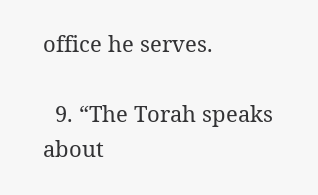office he serves.

  9. “The Torah speaks about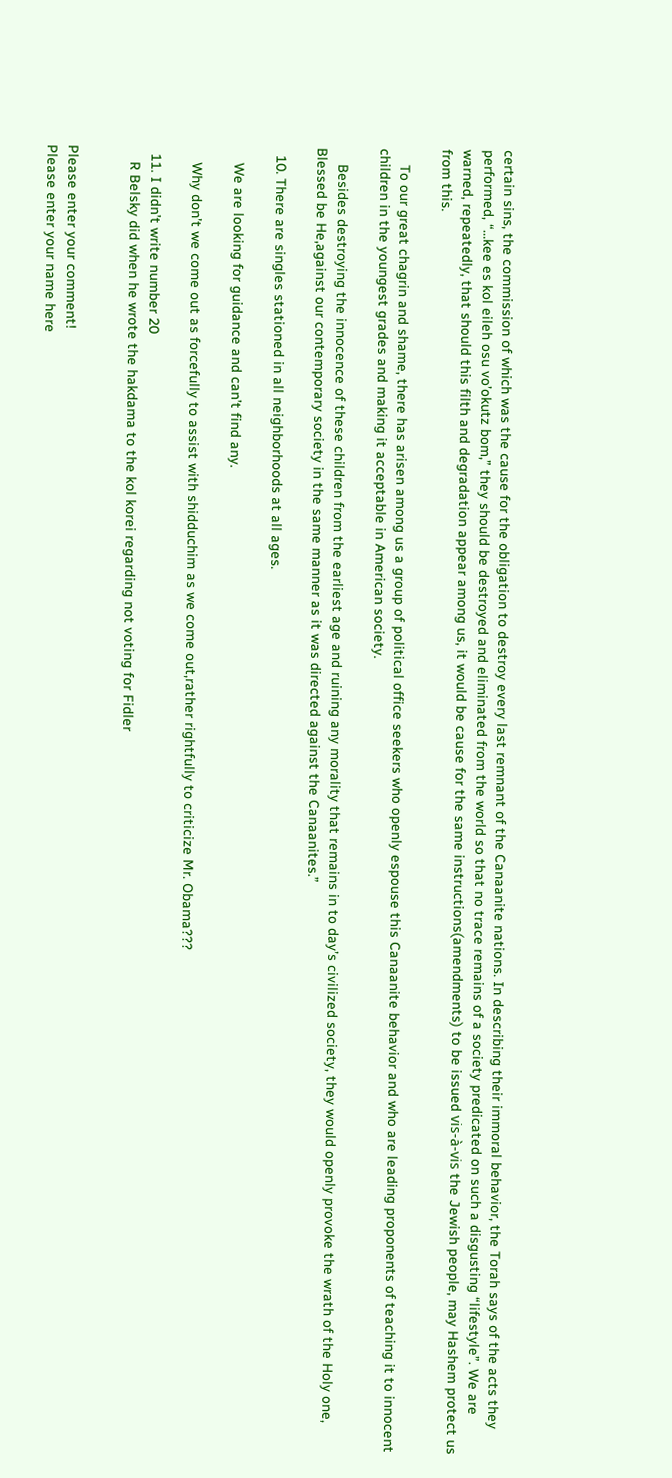certain sins, the commission of which was the cause for the obligation to destroy every last remnant of the Canaanite nations. In describing their immoral behavior, the Torah says of the acts they performed, “…kee es kol eileh osu vo’okutz bom,” they should be destroyed and eliminated from the world so that no trace remains of a society predicated on such a disgusting “lifestyle”. We are warned, repeatedly, that should this filth and degradation appear among us, it would be cause for the same instructions(amendments) to be issued vis-à-vis the Jewish people, may Hashem protect us from this.

    To our great chagrin and shame, there has arisen among us a group of political office seekers who openly espouse this Canaanite behavior and who are leading proponents of teaching it to innocent children in the youngest grades and making it acceptable in American society.

    Besides destroying the innocence of these children from the earliest age and ruining any morality that remains in to day’s civilized society, they would openly provoke the wrath of the Holy one, Blessed be He,against our contemporary society in the same manner as it was directed against the Canaanites.”

  10. There are singles stationed in all neighborhoods at all ages.

    We are looking for guidance and can’t find any.

    Why don’t we come out as forcefully to assist with shidduchim as we come out,rather rightfully to criticize Mr. Obama???

  11. I didn’t write number 20
    R Belsky did when he wrote the hakdama to the kol korei regarding not voting for Fidler


Please enter your comment!
Please enter your name here